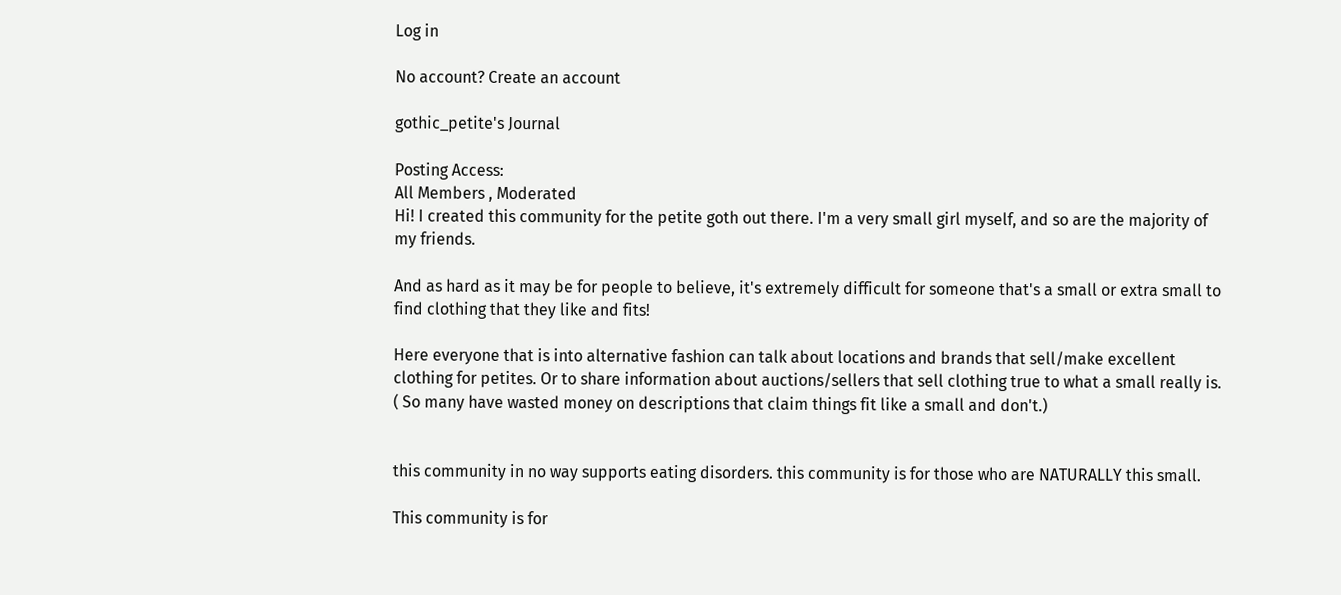Log in

No account? Create an account

gothic_petite's Journal

Posting Access:
All Members , Moderated
Hi! I created this community for the petite goth out there. I'm a very small girl myself, and so are the majority of my friends.

And as hard as it may be for people to believe, it's extremely difficult for someone that's a small or extra small to find clothing that they like and fits!

Here everyone that is into alternative fashion can talk about locations and brands that sell/make excellent clothing for petites. Or to share information about auctions/sellers that sell clothing true to what a small really is. ( So many have wasted money on descriptions that claim things fit like a small and don't.)


this community in no way supports eating disorders. this community is for those who are NATURALLY this small.

This community is for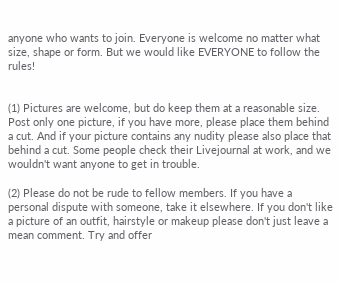anyone who wants to join. Everyone is welcome no matter what size, shape or form. But we would like EVERYONE to follow the rules!


(1) Pictures are welcome, but do keep them at a reasonable size. Post only one picture, if you have more, please place them behind a cut. And if your picture contains any nudity please also place that behind a cut. Some people check their Livejournal at work, and we wouldn't want anyone to get in trouble.

(2) Please do not be rude to fellow members. If you have a personal dispute with someone, take it elsewhere. If you don't like a picture of an outfit, hairstyle or makeup please don't just leave a mean comment. Try and offer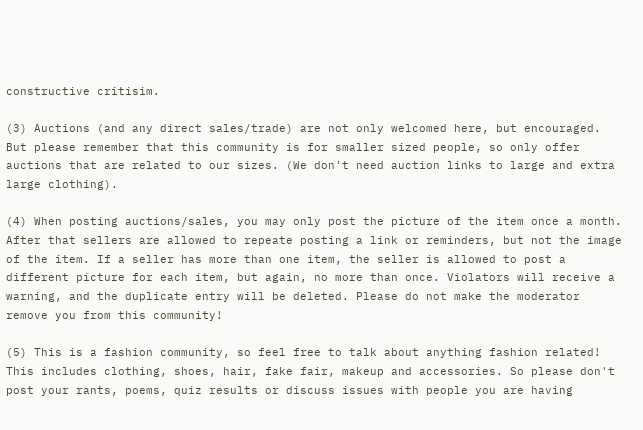constructive critisim.

(3) Auctions (and any direct sales/trade) are not only welcomed here, but encouraged. But please remember that this community is for smaller sized people, so only offer auctions that are related to our sizes. (We don't need auction links to large and extra large clothing).

(4) When posting auctions/sales, you may only post the picture of the item once a month. After that sellers are allowed to repeate posting a link or reminders, but not the image of the item. If a seller has more than one item, the seller is allowed to post a different picture for each item, but again, no more than once. Violators will receive a warning, and the duplicate entry will be deleted. Please do not make the moderator remove you from this community!

(5) This is a fashion community, so feel free to talk about anything fashion related! This includes clothing, shoes, hair, fake fair, makeup and accessories. So please don't post your rants, poems, quiz results or discuss issues with people you are having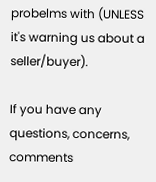probelms with (UNLESS it's warning us about a seller/buyer).

If you have any questions, concerns, comments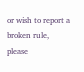or wish to report a broken rule, please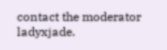contact the moderator ladyxjade.